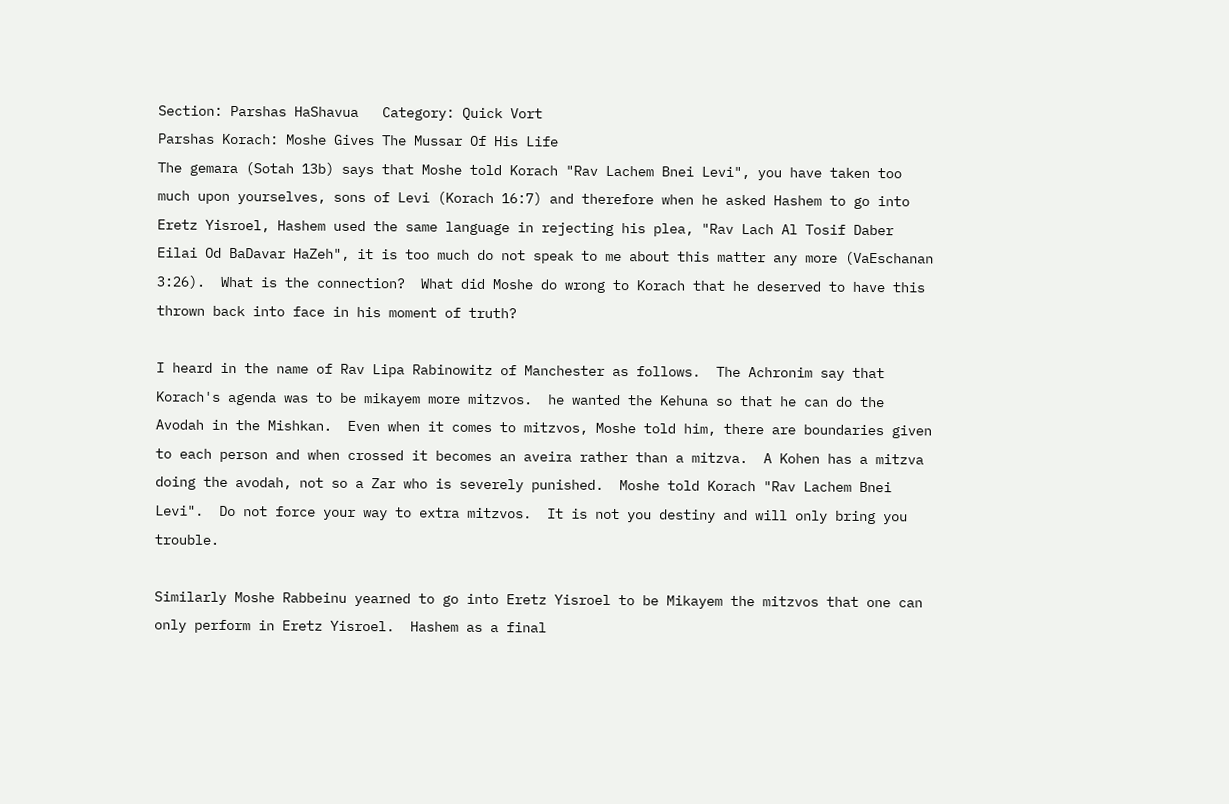Section: Parshas HaShavua   Category: Quick Vort
Parshas Korach: Moshe Gives The Mussar Of His Life
The gemara (Sotah 13b) says that Moshe told Korach "Rav Lachem Bnei Levi", you have taken too much upon yourselves, sons of Levi (Korach 16:7) and therefore when he asked Hashem to go into Eretz Yisroel, Hashem used the same language in rejecting his plea, "Rav Lach Al Tosif Daber Eilai Od BaDavar HaZeh", it is too much do not speak to me about this matter any more (VaEschanan 3:26).  What is the connection?  What did Moshe do wrong to Korach that he deserved to have this thrown back into face in his moment of truth?

I heard in the name of Rav Lipa Rabinowitz of Manchester as follows.  The Achronim say that Korach's agenda was to be mikayem more mitzvos.  he wanted the Kehuna so that he can do the Avodah in the Mishkan.  Even when it comes to mitzvos, Moshe told him, there are boundaries given to each person and when crossed it becomes an aveira rather than a mitzva.  A Kohen has a mitzva doing the avodah, not so a Zar who is severely punished.  Moshe told Korach "Rav Lachem Bnei Levi".  Do not force your way to extra mitzvos.  It is not you destiny and will only bring you trouble.

Similarly Moshe Rabbeinu yearned to go into Eretz Yisroel to be Mikayem the mitzvos that one can only perform in Eretz Yisroel.  Hashem as a final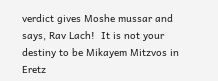verdict gives Moshe mussar and says, Rav Lach!  It is not your destiny to be Mikayem Mitzvos in Eretz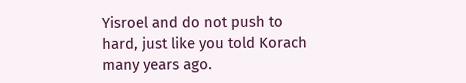Yisroel and do not push to hard, just like you told Korach many years ago.